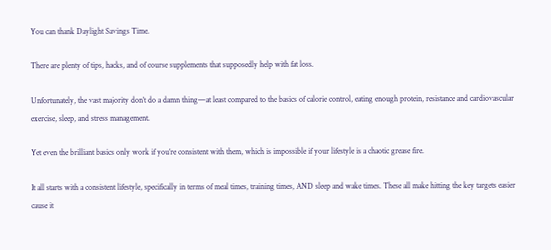You can thank Daylight Savings Time.

There are plenty of tips, hacks, and of course supplements that supposedly help with fat loss.

Unfortunately, the vast majority don’t do a damn thing—at least compared to the basics of calorie control, eating enough protein, resistance and cardiovascular exercise, sleep, and stress management.

Yet even the brilliant basics only work if you’re consistent with them, which is impossible if your lifestyle is a chaotic grease fire.

It all starts with a consistent lifestyle, specifically in terms of meal times, training times, AND sleep and wake times. These all make hitting the key targets easier cause it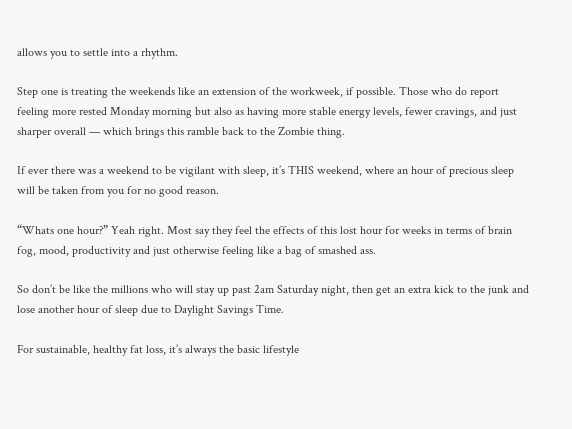allows you to settle into a rhythm.

Step one is treating the weekends like an extension of the workweek, if possible. Those who do report feeling more rested Monday morning but also as having more stable energy levels, fewer cravings, and just sharper overall — which brings this ramble back to the Zombie thing.

If ever there was a weekend to be vigilant with sleep, it’s THIS weekend, where an hour of precious sleep will be taken from you for no good reason.

“Whats one hour?” Yeah right. Most say they feel the effects of this lost hour for weeks in terms of brain fog, mood, productivity and just otherwise feeling like a bag of smashed ass.

So don’t be like the millions who will stay up past 2am Saturday night, then get an extra kick to the junk and lose another hour of sleep due to Daylight Savings Time.

For sustainable, healthy fat loss, it’s always the basic lifestyle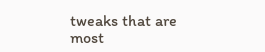tweaks that are most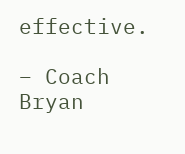effective.

– Coach Bryan